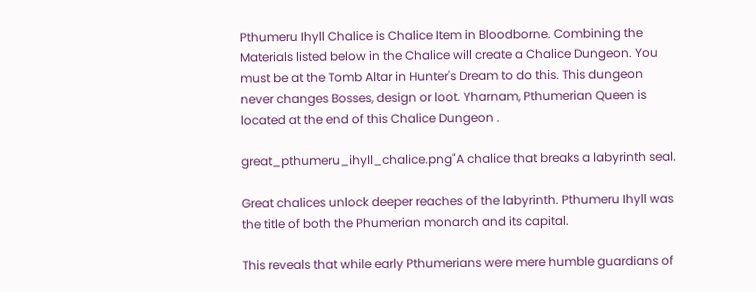Pthumeru Ihyll Chalice is Chalice Item in Bloodborne. Combining the Materials listed below in the Chalice will create a Chalice Dungeon. You must be at the Tomb Altar in Hunter's Dream to do this. This dungeon never changes Bosses, design or loot. Yharnam, Pthumerian Queen is located at the end of this Chalice Dungeon .

great_pthumeru_ihyll_chalice.png"A chalice that breaks a labyrinth seal.

Great chalices unlock deeper reaches of the labyrinth. Pthumeru Ihyll was the title of both the Phumerian monarch and its capital.

This reveals that while early Pthumerians were mere humble guardians of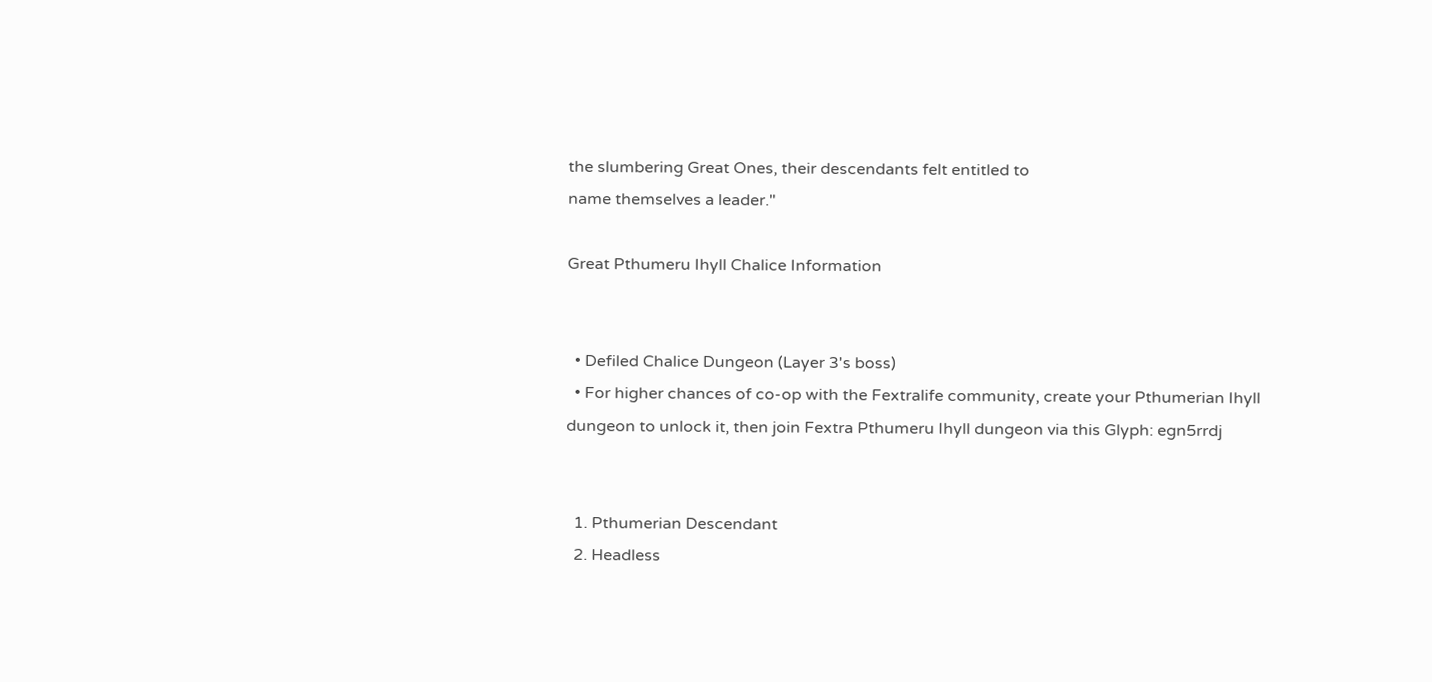the slumbering Great Ones, their descendants felt entitled to
name themselves a leader."

Great Pthumeru Ihyll Chalice Information


  • Defiled Chalice Dungeon (Layer 3's boss)
  • For higher chances of co-op with the Fextralife community, create your Pthumerian Ihyll dungeon to unlock it, then join Fextra Pthumeru Ihyll dungeon via this Glyph: egn5rrdj


  1. Pthumerian Descendant
  2. Headless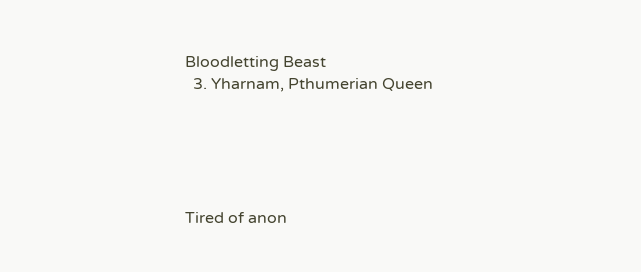Bloodletting Beast
  3. Yharnam, Pthumerian Queen





Tired of anon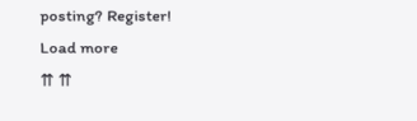posting? Register!
Load more
⇈ ⇈